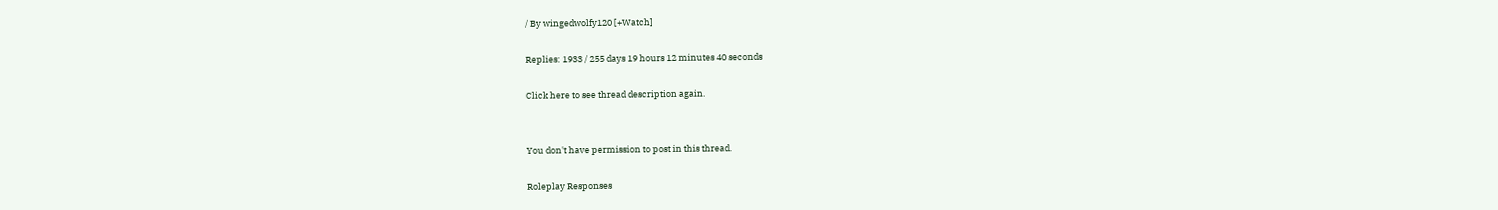/ By wingedwolfy120 [+Watch]

Replies: 1933 / 255 days 19 hours 12 minutes 40 seconds

Click here to see thread description again.


You don't have permission to post in this thread.

Roleplay Responses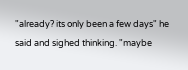"already? its only been a few days" he said and sighed thinking. "maybe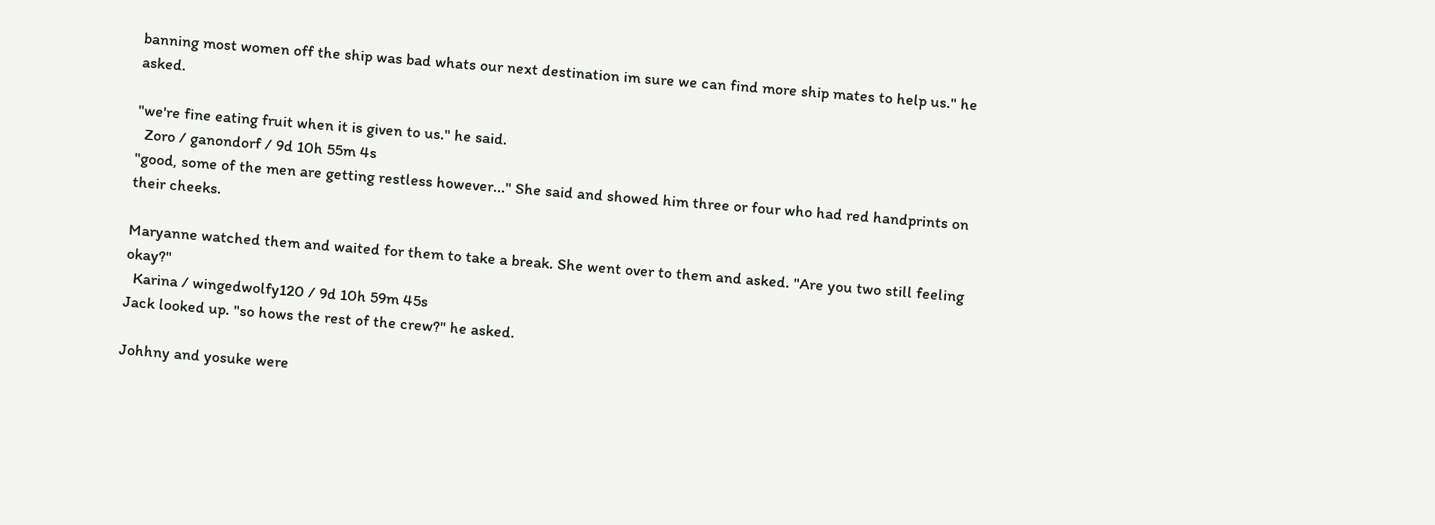banning most women off the ship was bad whats our next destination im sure we can find more ship mates to help us." he asked.

"we're fine eating fruit when it is given to us." he said.
  Zoro / ganondorf / 9d 10h 55m 4s
"good, some of the men are getting restless however..." She said and showed him three or four who had red handprints on their cheeks.

Maryanne watched them and waited for them to take a break. She went over to them and asked. "Are you two still feeling okay?"
  Karina / wingedwolfy120 / 9d 10h 59m 45s
Jack looked up. "so hows the rest of the crew?" he asked.

Johhny and yosuke were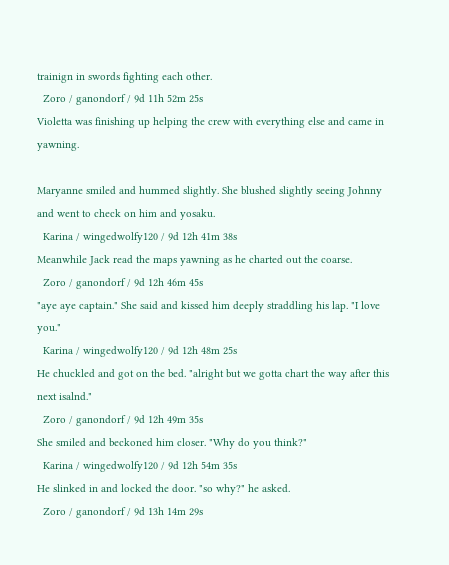trainign in swords fighting each other.
  Zoro / ganondorf / 9d 11h 52m 25s
Violetta was finishing up helping the crew with everything else and came in yawning.

Maryanne smiled and hummed slightly. She blushed slightly seeing Johnny and went to check on him and yosaku.
  Karina / wingedwolfy120 / 9d 12h 41m 38s
Meanwhile Jack read the maps yawning as he charted out the coarse.
  Zoro / ganondorf / 9d 12h 46m 45s
"aye aye captain." She said and kissed him deeply straddling his lap. "I love you."
  Karina / wingedwolfy120 / 9d 12h 48m 25s
He chuckled and got on the bed. "alright but we gotta chart the way after this next isalnd."
  Zoro / ganondorf / 9d 12h 49m 35s
She smiled and beckoned him closer. "Why do you think?"
  Karina / wingedwolfy120 / 9d 12h 54m 35s
He slinked in and locked the door. "so why?" he asked.
  Zoro / ganondorf / 9d 13h 14m 29s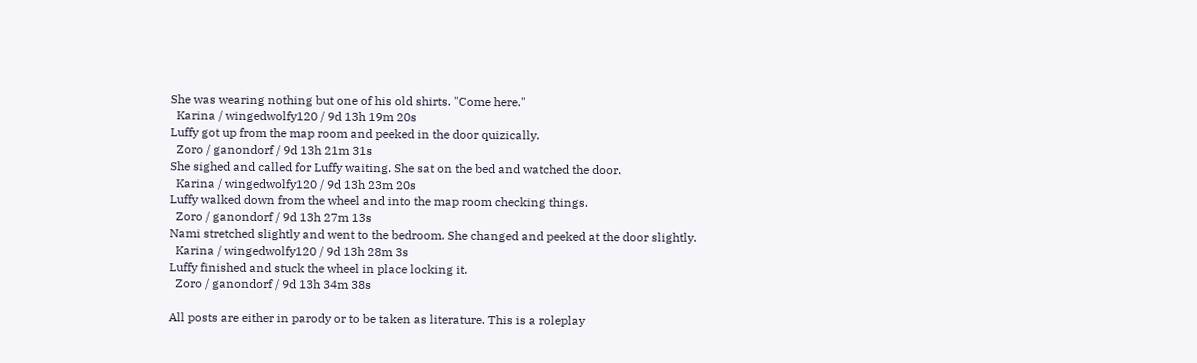She was wearing nothing but one of his old shirts. "Come here."
  Karina / wingedwolfy120 / 9d 13h 19m 20s
Luffy got up from the map room and peeked in the door quizically.
  Zoro / ganondorf / 9d 13h 21m 31s
She sighed and called for Luffy waiting. She sat on the bed and watched the door.
  Karina / wingedwolfy120 / 9d 13h 23m 20s
Luffy walked down from the wheel and into the map room checking things.
  Zoro / ganondorf / 9d 13h 27m 13s
Nami stretched slightly and went to the bedroom. She changed and peeked at the door slightly.
  Karina / wingedwolfy120 / 9d 13h 28m 3s
Luffy finished and stuck the wheel in place locking it.
  Zoro / ganondorf / 9d 13h 34m 38s

All posts are either in parody or to be taken as literature. This is a roleplay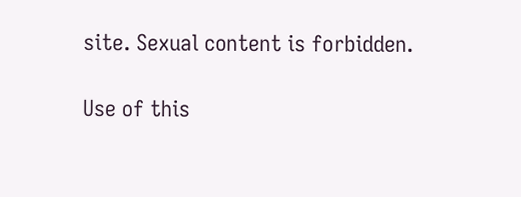site. Sexual content is forbidden.

Use of this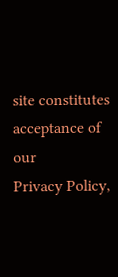site constitutes acceptance of our
Privacy Policy,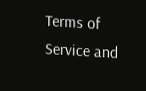Terms of Service and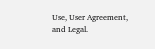Use, User Agreement, and Legal.